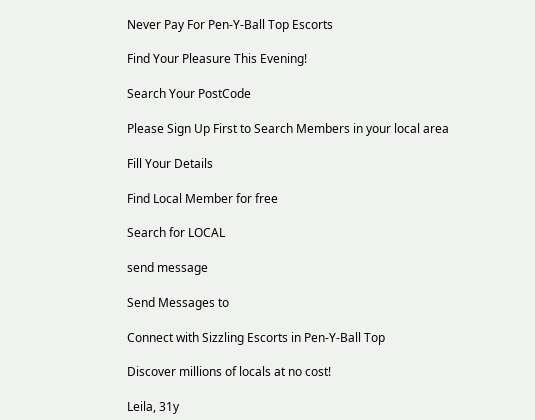Never Pay For Pen-Y-Ball Top Escorts

Find Your Pleasure This Evening!

Search Your PostCode

Please Sign Up First to Search Members in your local area

Fill Your Details

Find Local Member for free

Search for LOCAL

send message

Send Messages to

Connect with Sizzling Escorts in Pen-Y-Ball Top

Discover millions of locals at no cost!

Leila, 31y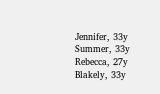Jennifer, 33y
Summer, 33y
Rebecca, 27y
Blakely, 33y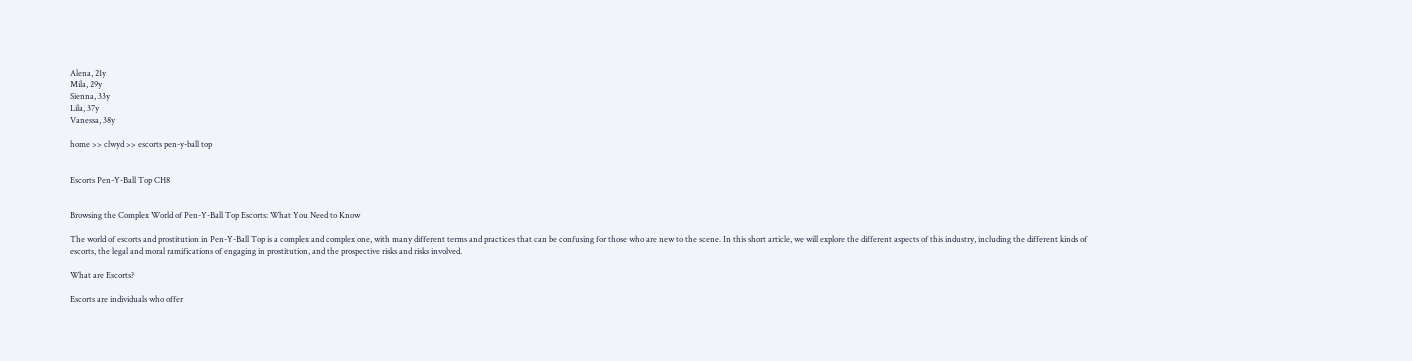Alena, 21y
Mila, 29y
Sienna, 33y
Lila, 37y
Vanessa, 38y

home >> clwyd >> escorts pen-y-ball top


Escorts Pen-Y-Ball Top CH8


Browsing the Complex World of Pen-Y-Ball Top Escorts: What You Need to Know

The world of escorts and prostitution in Pen-Y-Ball Top is a complex and complex one, with many different terms and practices that can be confusing for those who are new to the scene. In this short article, we will explore the different aspects of this industry, including the different kinds of escorts, the legal and moral ramifications of engaging in prostitution, and the prospective risks and risks involved.

What are Escorts?

Escorts are individuals who offer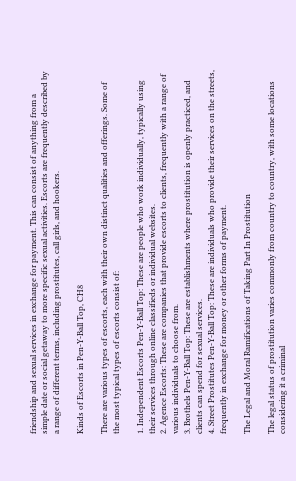friendship and sexual services in exchange for payment. This can consist of anything from a simple date or social getaway to more specific sexual activities. Escorts are frequently described by a range of different terms, including prostitutes, call girls, and hookers.

Kinds of Escorts in Pen-Y-Ball Top, CH8

There are various types of escorts, each with their own distinct qualities and offerings. Some of the most typical types of escorts consist of:

1. Independent Escorts Pen-Y-Ball Top: These are people who work individually, typically using their services through online classifieds or individual websites.
2. Agence Escorts: These are companies that provide escorts to clients, frequently with a range of various individuals to choose from.
3. Brothels Pen-Y-Ball Top: These are establishments where prostitution is openly practiced, and clients can spend for sexual services.
4. Street Prostitutes Pen-Y-Ball Top: These are individuals who provide their services on the streets, frequently in exchange for money or other forms of payment.

The Legal and Moral Ramifications of Taking Part In Prostitution

The legal status of prostitution varies commonly from country to country, with some locations considering it a criminal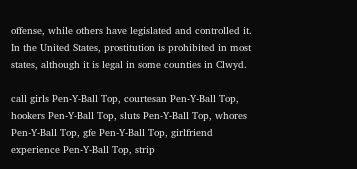offense, while others have legislated and controlled it. In the United States, prostitution is prohibited in most states, although it is legal in some counties in Clwyd.

call girls Pen-Y-Ball Top, courtesan Pen-Y-Ball Top, hookers Pen-Y-Ball Top, sluts Pen-Y-Ball Top, whores Pen-Y-Ball Top, gfe Pen-Y-Ball Top, girlfriend experience Pen-Y-Ball Top, strip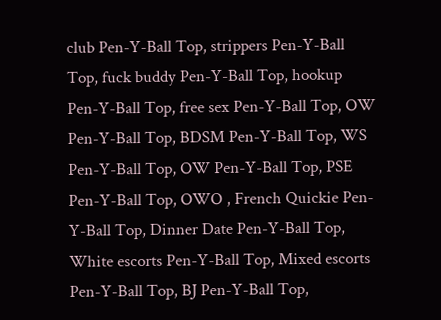club Pen-Y-Ball Top, strippers Pen-Y-Ball Top, fuck buddy Pen-Y-Ball Top, hookup Pen-Y-Ball Top, free sex Pen-Y-Ball Top, OW Pen-Y-Ball Top, BDSM Pen-Y-Ball Top, WS Pen-Y-Ball Top, OW Pen-Y-Ball Top, PSE Pen-Y-Ball Top, OWO , French Quickie Pen-Y-Ball Top, Dinner Date Pen-Y-Ball Top, White escorts Pen-Y-Ball Top, Mixed escorts Pen-Y-Ball Top, BJ Pen-Y-Ball Top,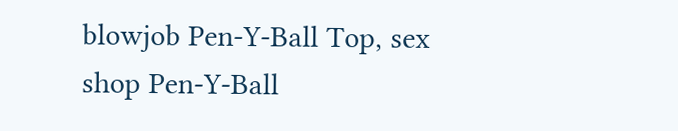blowjob Pen-Y-Ball Top, sex shop Pen-Y-Ball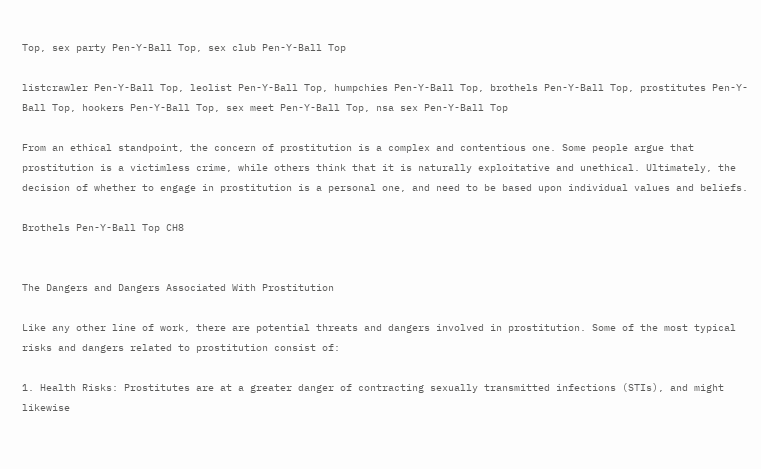Top, sex party Pen-Y-Ball Top, sex club Pen-Y-Ball Top

listcrawler Pen-Y-Ball Top, leolist Pen-Y-Ball Top, humpchies Pen-Y-Ball Top, brothels Pen-Y-Ball Top, prostitutes Pen-Y-Ball Top, hookers Pen-Y-Ball Top, sex meet Pen-Y-Ball Top, nsa sex Pen-Y-Ball Top

From an ethical standpoint, the concern of prostitution is a complex and contentious one. Some people argue that prostitution is a victimless crime, while others think that it is naturally exploitative and unethical. Ultimately, the decision of whether to engage in prostitution is a personal one, and need to be based upon individual values and beliefs.

Brothels Pen-Y-Ball Top CH8


The Dangers and Dangers Associated With Prostitution

Like any other line of work, there are potential threats and dangers involved in prostitution. Some of the most typical risks and dangers related to prostitution consist of:

1. Health Risks: Prostitutes are at a greater danger of contracting sexually transmitted infections (STIs), and might likewise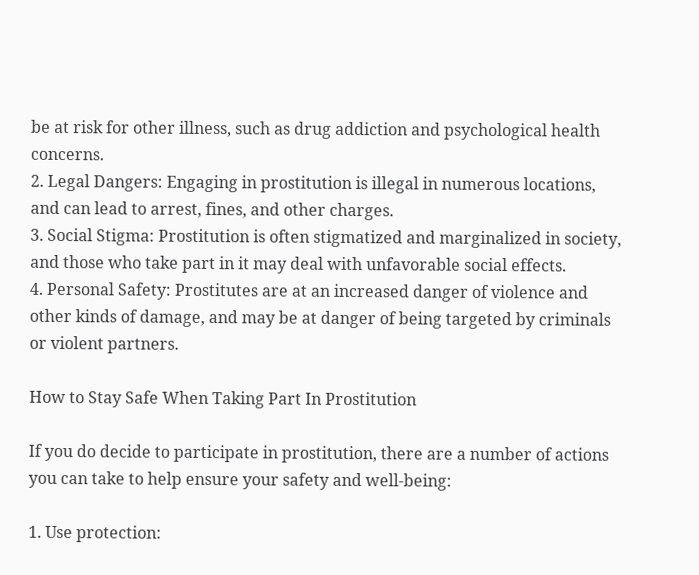be at risk for other illness, such as drug addiction and psychological health concerns.
2. Legal Dangers: Engaging in prostitution is illegal in numerous locations, and can lead to arrest, fines, and other charges.
3. Social Stigma: Prostitution is often stigmatized and marginalized in society, and those who take part in it may deal with unfavorable social effects.
4. Personal Safety: Prostitutes are at an increased danger of violence and other kinds of damage, and may be at danger of being targeted by criminals or violent partners.

How to Stay Safe When Taking Part In Prostitution

If you do decide to participate in prostitution, there are a number of actions you can take to help ensure your safety and well-being:

1. Use protection: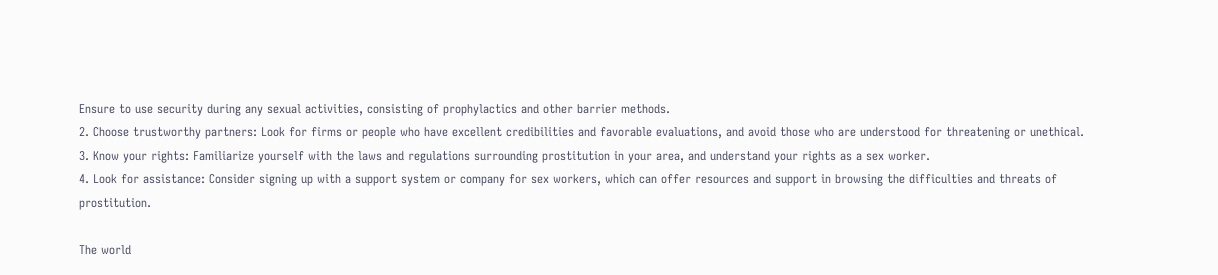Ensure to use security during any sexual activities, consisting of prophylactics and other barrier methods.
2. Choose trustworthy partners: Look for firms or people who have excellent credibilities and favorable evaluations, and avoid those who are understood for threatening or unethical.
3. Know your rights: Familiarize yourself with the laws and regulations surrounding prostitution in your area, and understand your rights as a sex worker.
4. Look for assistance: Consider signing up with a support system or company for sex workers, which can offer resources and support in browsing the difficulties and threats of prostitution.

The world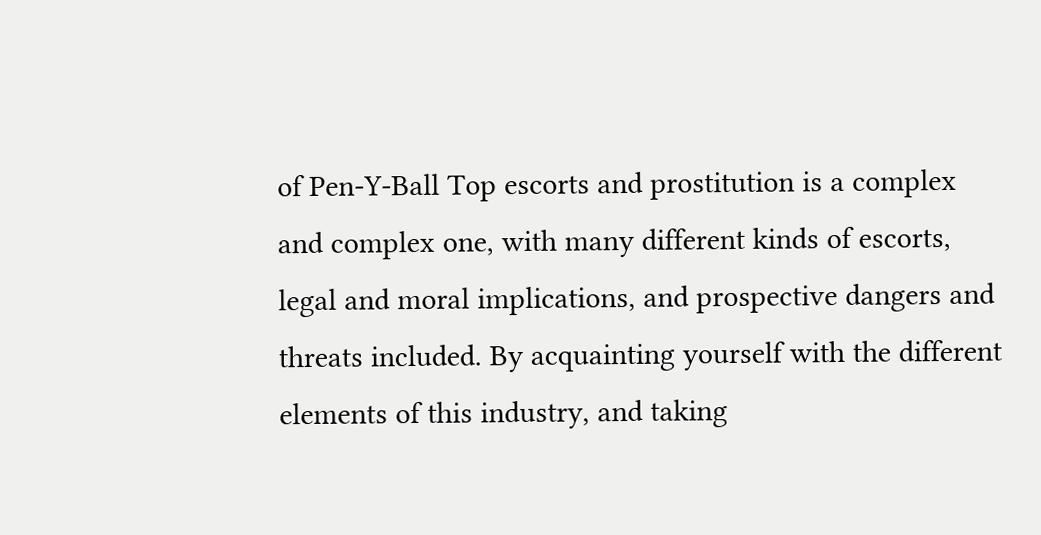of Pen-Y-Ball Top escorts and prostitution is a complex and complex one, with many different kinds of escorts, legal and moral implications, and prospective dangers and threats included. By acquainting yourself with the different elements of this industry, and taking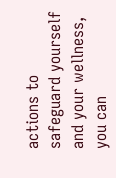actions to safeguard yourself and your wellness, you can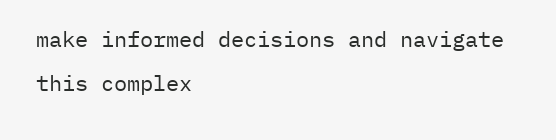make informed decisions and navigate this complex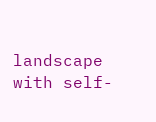landscape with self-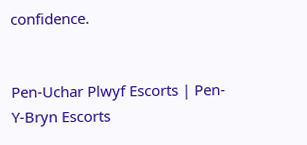confidence.


Pen-Uchar Plwyf Escorts | Pen-Y-Bryn Escorts